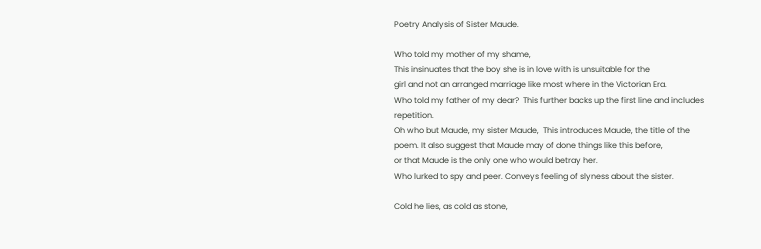Poetry Analysis of Sister Maude.

Who told my mother of my shame,
This insinuates that the boy she is in love with is unsuitable for the
girl and not an arranged marriage like most where in the Victorian Era.
Who told my father of my dear?  This further backs up the first line and includes repetition.
Oh who but Maude, my sister Maude,  This introduces Maude, the title of the
poem. It also suggest that Maude may of done things like this before,
or that Maude is the only one who would betray her.
Who lurked to spy and peer. Conveys feeling of slyness about the sister.

Cold he lies, as cold as stone,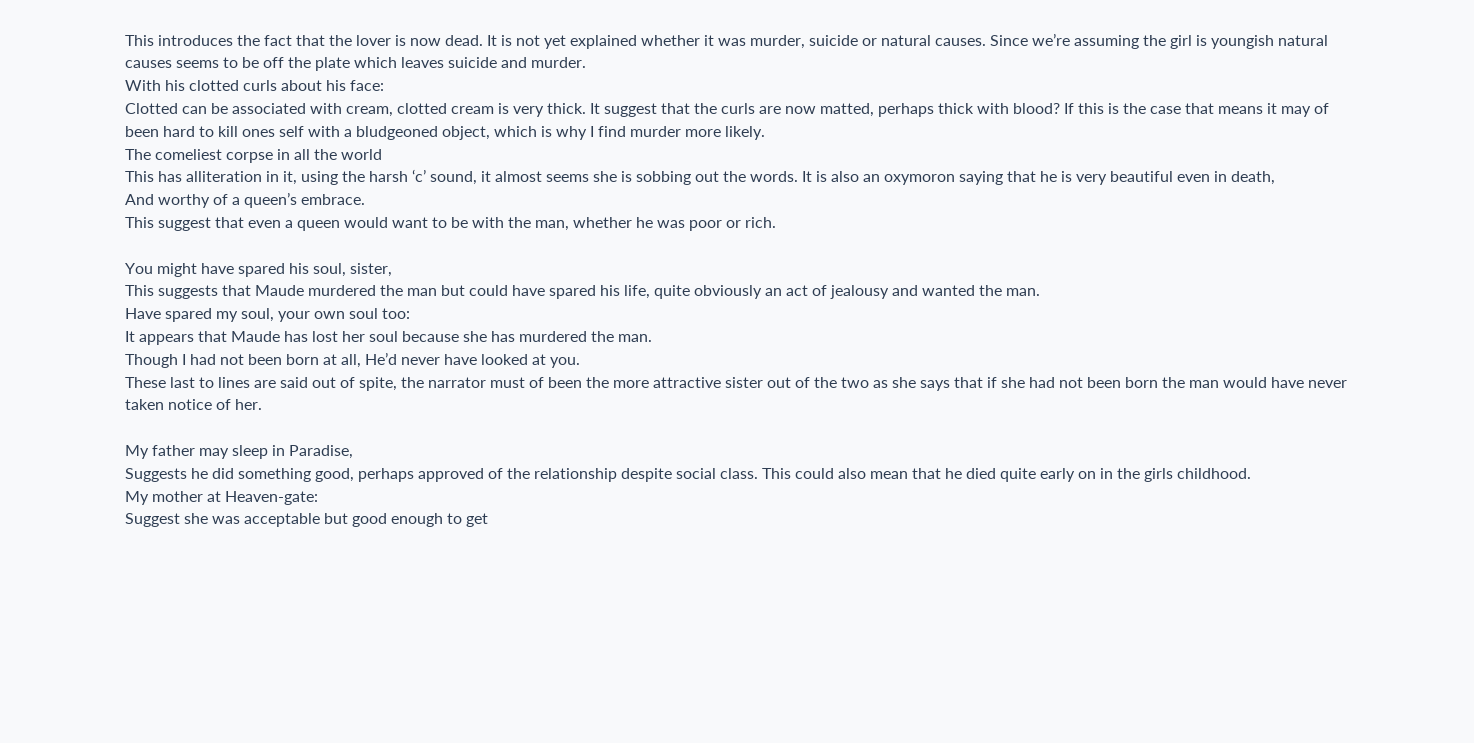This introduces the fact that the lover is now dead. It is not yet explained whether it was murder, suicide or natural causes. Since we’re assuming the girl is youngish natural causes seems to be off the plate which leaves suicide and murder.
With his clotted curls about his face:
Clotted can be associated with cream, clotted cream is very thick. It suggest that the curls are now matted, perhaps thick with blood? If this is the case that means it may of been hard to kill ones self with a bludgeoned object, which is why I find murder more likely.
The comeliest corpse in all the world
This has alliteration in it, using the harsh ‘c’ sound, it almost seems she is sobbing out the words. It is also an oxymoron saying that he is very beautiful even in death,
And worthy of a queen’s embrace.
This suggest that even a queen would want to be with the man, whether he was poor or rich.

You might have spared his soul, sister,
This suggests that Maude murdered the man but could have spared his life, quite obviously an act of jealousy and wanted the man.
Have spared my soul, your own soul too:
It appears that Maude has lost her soul because she has murdered the man.
Though I had not been born at all, He’d never have looked at you.
These last to lines are said out of spite, the narrator must of been the more attractive sister out of the two as she says that if she had not been born the man would have never taken notice of her.

My father may sleep in Paradise,
Suggests he did something good, perhaps approved of the relationship despite social class. This could also mean that he died quite early on in the girls childhood.
My mother at Heaven-gate:
Suggest she was acceptable but good enough to get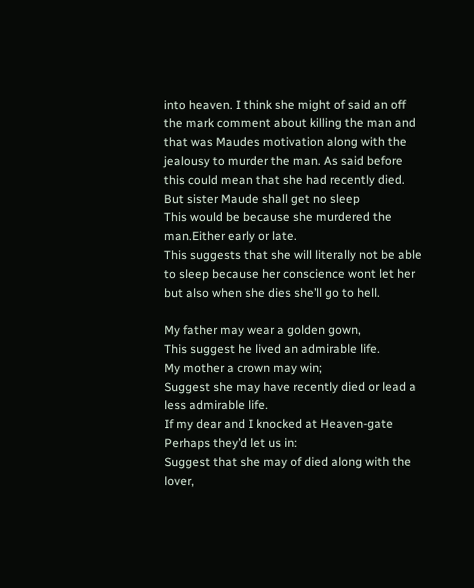into heaven. I think she might of said an off the mark comment about killing the man and that was Maudes motivation along with the jealousy to murder the man. As said before this could mean that she had recently died.
But sister Maude shall get no sleep
This would be because she murdered the man.Either early or late.
This suggests that she will literally not be able to sleep because her conscience wont let her but also when she dies she’ll go to hell.

My father may wear a golden gown,
This suggest he lived an admirable life.
My mother a crown may win;
Suggest she may have recently died or lead a less admirable life.
If my dear and I knocked at Heaven-gate
Perhaps they’d let us in:
Suggest that she may of died along with the lover,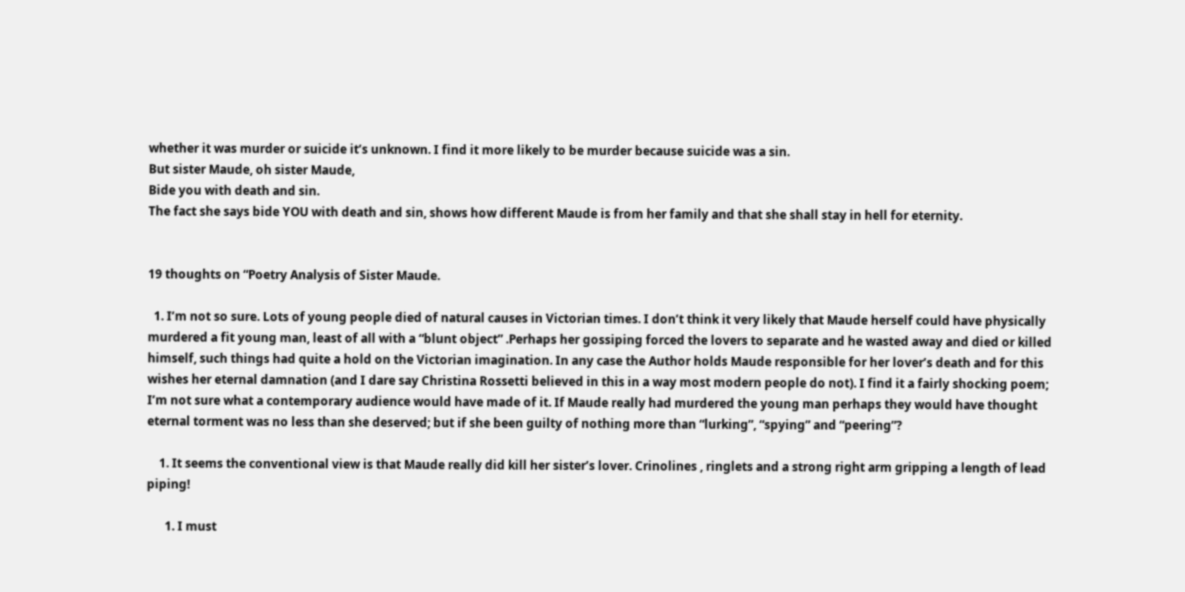whether it was murder or suicide it’s unknown. I find it more likely to be murder because suicide was a sin.
But sister Maude, oh sister Maude,
Bide you with death and sin.
The fact she says bide YOU with death and sin, shows how different Maude is from her family and that she shall stay in hell for eternity.


19 thoughts on “Poetry Analysis of Sister Maude.

  1. I’m not so sure. Lots of young people died of natural causes in Victorian times. I don’t think it very likely that Maude herself could have physically murdered a fit young man, least of all with a “blunt object” .Perhaps her gossiping forced the lovers to separate and he wasted away and died or killed himself, such things had quite a hold on the Victorian imagination. In any case the Author holds Maude responsible for her lover’s death and for this wishes her eternal damnation (and I dare say Christina Rossetti believed in this in a way most modern people do not). I find it a fairly shocking poem; I’m not sure what a contemporary audience would have made of it. If Maude really had murdered the young man perhaps they would have thought eternal torment was no less than she deserved; but if she been guilty of nothing more than “lurking”, “spying” and “peering”?

    1. It seems the conventional view is that Maude really did kill her sister’s lover. Crinolines , ringlets and a strong right arm gripping a length of lead piping!

      1. I must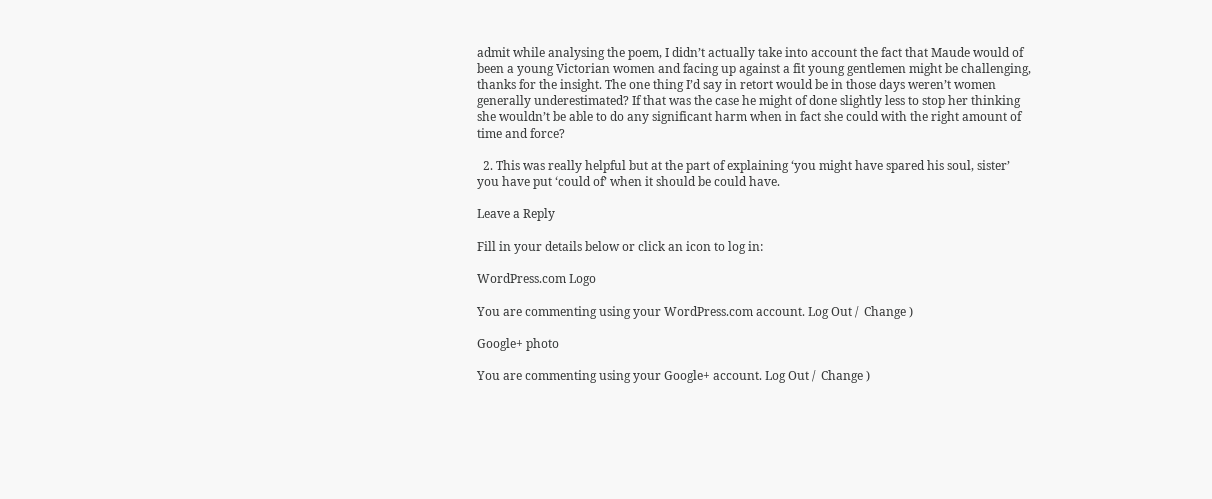admit while analysing the poem, I didn’t actually take into account the fact that Maude would of been a young Victorian women and facing up against a fit young gentlemen might be challenging, thanks for the insight. The one thing I’d say in retort would be in those days weren’t women generally underestimated? If that was the case he might of done slightly less to stop her thinking she wouldn’t be able to do any significant harm when in fact she could with the right amount of time and force?

  2. This was really helpful but at the part of explaining ‘you might have spared his soul, sister’ you have put ‘could of’ when it should be could have.

Leave a Reply

Fill in your details below or click an icon to log in:

WordPress.com Logo

You are commenting using your WordPress.com account. Log Out /  Change )

Google+ photo

You are commenting using your Google+ account. Log Out /  Change )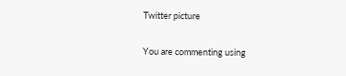Twitter picture

You are commenting using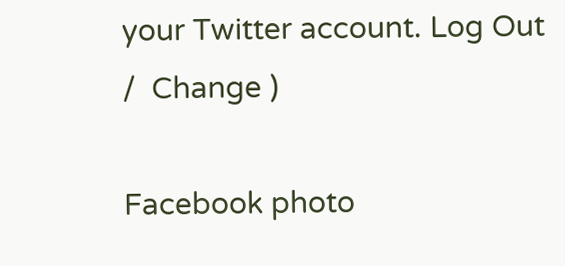your Twitter account. Log Out /  Change )

Facebook photo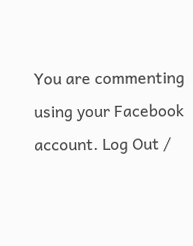You are commenting using your Facebook account. Log Out /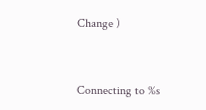Change )


Connecting to %s